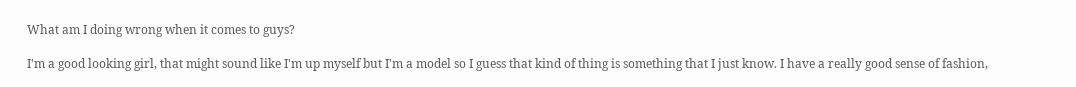What am I doing wrong when it comes to guys?

I'm a good looking girl, that might sound like I'm up myself but I'm a model so I guess that kind of thing is something that I just know. I have a really good sense of fashion,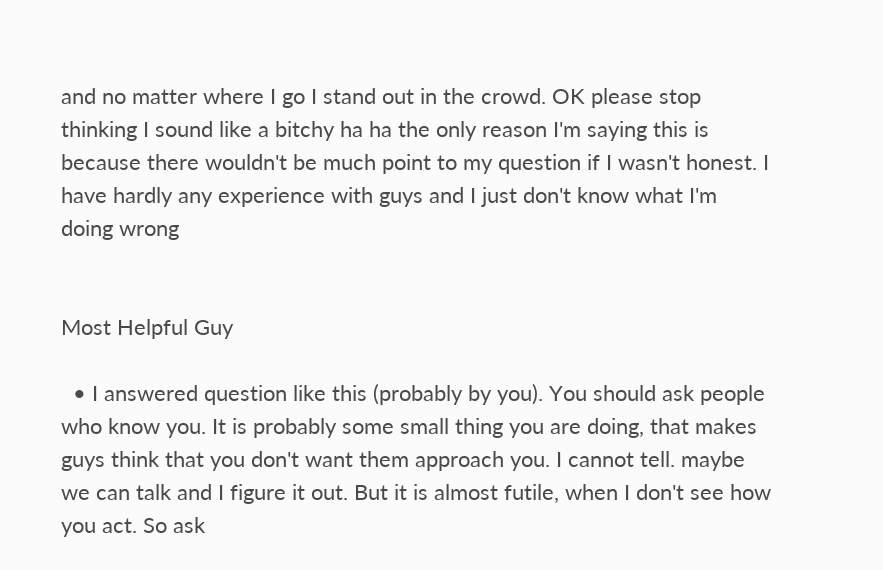and no matter where I go I stand out in the crowd. OK please stop thinking I sound like a bitchy ha ha the only reason I'm saying this is because there wouldn't be much point to my question if I wasn't honest. I have hardly any experience with guys and I just don't know what I'm doing wrong


Most Helpful Guy

  • I answered question like this (probably by you). You should ask people who know you. It is probably some small thing you are doing, that makes guys think that you don't want them approach you. I cannot tell. maybe we can talk and I figure it out. But it is almost futile, when I don't see how you act. So ask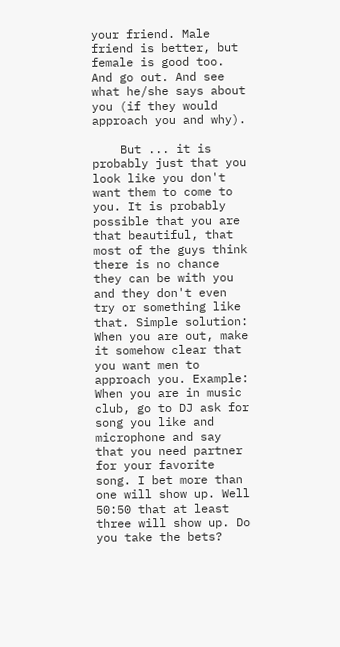your friend. Male friend is better, but female is good too. And go out. And see what he/she says about you (if they would approach you and why).

    But ... it is probably just that you look like you don't want them to come to you. It is probably possible that you are that beautiful, that most of the guys think there is no chance they can be with you and they don't even try or something like that. Simple solution: When you are out, make it somehow clear that you want men to approach you. Example: When you are in music club, go to DJ ask for song you like and microphone and say that you need partner for your favorite song. I bet more than one will show up. Well 50:50 that at least three will show up. Do you take the bets?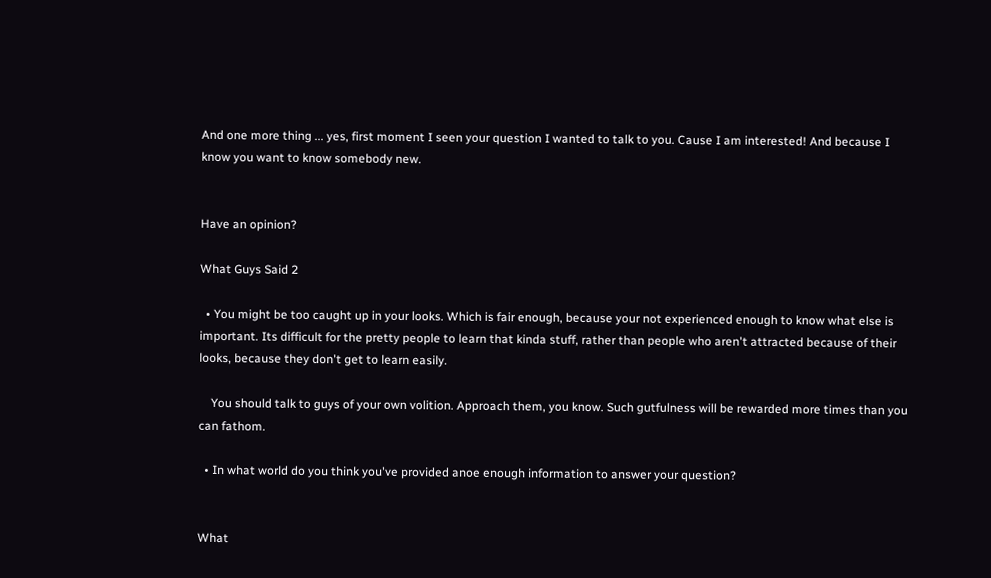And one more thing ... yes, first moment I seen your question I wanted to talk to you. Cause I am interested! And because I know you want to know somebody new.


Have an opinion?

What Guys Said 2

  • You might be too caught up in your looks. Which is fair enough, because your not experienced enough to know what else is important. Its difficult for the pretty people to learn that kinda stuff, rather than people who aren't attracted because of their looks, because they don't get to learn easily.

    You should talk to guys of your own volition. Approach them, you know. Such gutfulness will be rewarded more times than you can fathom.

  • In what world do you think you've provided anoe enough information to answer your question?


What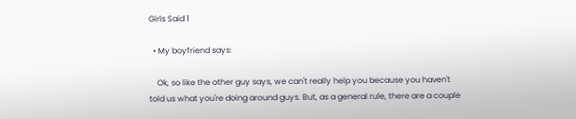Girls Said 1

  • My boyfriend says:

    Ok, so like the other guy says, we can't really help you because you haven't told us what you're doing around guys. But, as a general rule, there are a couple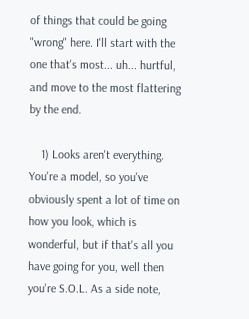of things that could be going "wrong" here. I'll start with the one that's most... uh... hurtful, and move to the most flattering by the end.

    1) Looks aren't everything. You're a model, so you've obviously spent a lot of time on how you look, which is wonderful, but if that's all you have going for you, well then you're S.O.L. As a side note,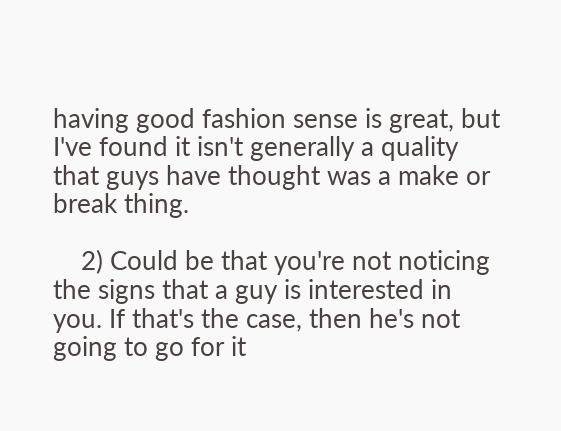having good fashion sense is great, but I've found it isn't generally a quality that guys have thought was a make or break thing.

    2) Could be that you're not noticing the signs that a guy is interested in you. If that's the case, then he's not going to go for it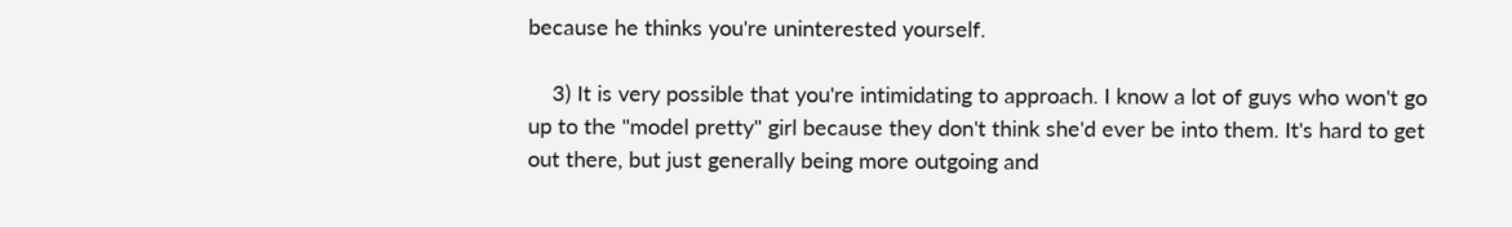because he thinks you're uninterested yourself.

    3) It is very possible that you're intimidating to approach. I know a lot of guys who won't go up to the "model pretty" girl because they don't think she'd ever be into them. It's hard to get out there, but just generally being more outgoing and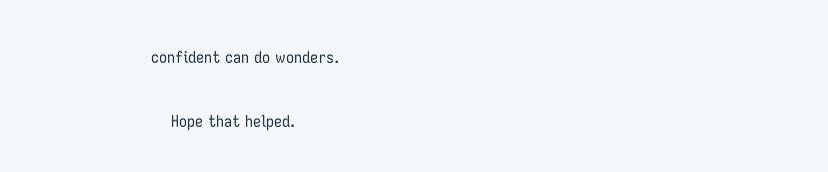confident can do wonders.

    Hope that helped.